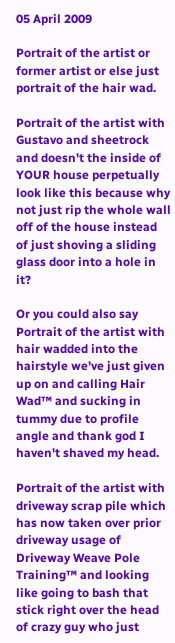05 April 2009

Portrait of the artist or former artist or else just portrait of the hair wad.

Portrait of the artist with Gustavo and sheetrock and doesn't the inside of YOUR house perpetually look like this because why not just rip the whole wall off of the house instead of just shoving a sliding glass door into a hole in it?

Or you could also say Portrait of the artist with hair wadded into the hairstyle we've just given up on and calling Hair Wad™ and sucking in tummy due to profile angle and thank god I haven't shaved my head.

Portrait of the artist with driveway scrap pile which has now taken over prior driveway usage of Driveway Weave Pole Training™ and looking like going to bash that stick right over the head of crazy guy who just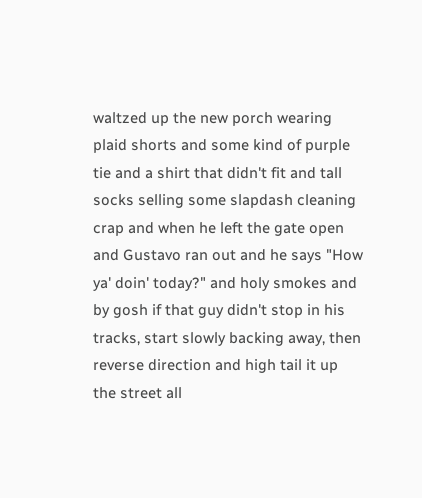waltzed up the new porch wearing plaid shorts and some kind of purple tie and a shirt that didn't fit and tall socks selling some slapdash cleaning crap and when he left the gate open and Gustavo ran out and he says "How ya' doin' today?" and holy smokes and by gosh if that guy didn't stop in his tracks, start slowly backing away, then reverse direction and high tail it up the street all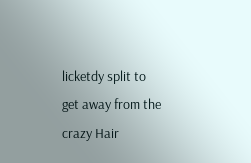licketdy split to get away from the crazy Hair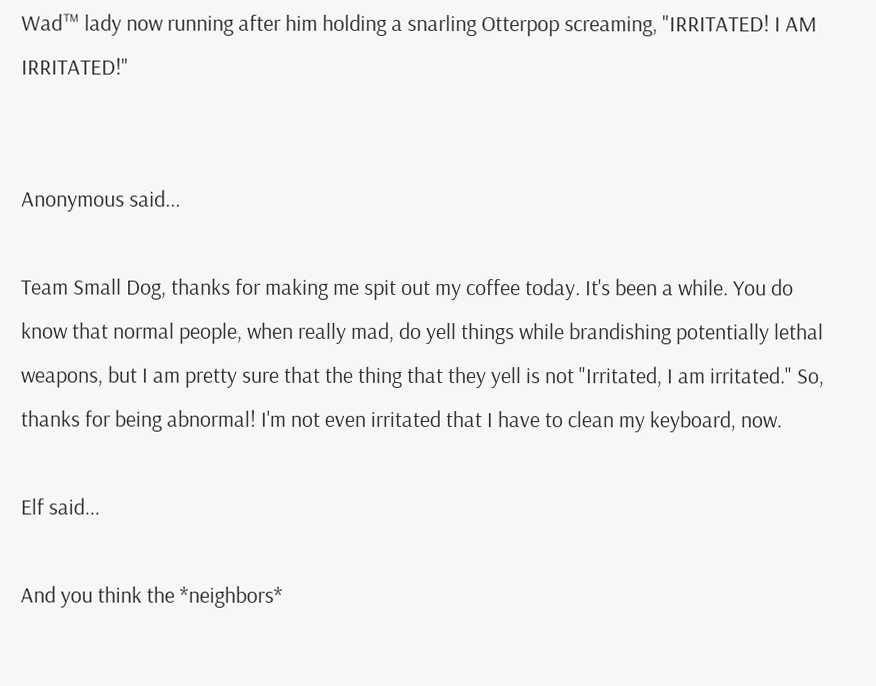Wad™ lady now running after him holding a snarling Otterpop screaming, "IRRITATED! I AM IRRITATED!"


Anonymous said...

Team Small Dog, thanks for making me spit out my coffee today. It's been a while. You do know that normal people, when really mad, do yell things while brandishing potentially lethal weapons, but I am pretty sure that the thing that they yell is not "Irritated, I am irritated." So, thanks for being abnormal! I'm not even irritated that I have to clean my keyboard, now.

Elf said...

And you think the *neighbors*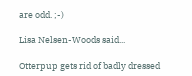are odd. ;-)

Lisa Nelsen-Woods said...

Otterpup gets rid of badly dressed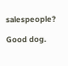salespeople?

Good dog.